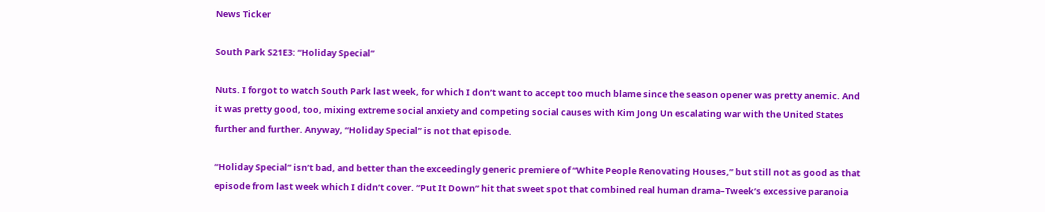News Ticker

South Park S21E3: “Holiday Special”

Nuts. I forgot to watch South Park last week, for which I don’t want to accept too much blame since the season opener was pretty anemic. And it was pretty good, too, mixing extreme social anxiety and competing social causes with Kim Jong Un escalating war with the United States further and further. Anyway, “Holiday Special” is not that episode.

“Holiday Special” isn’t bad, and better than the exceedingly generic premiere of “White People Renovating Houses,” but still not as good as that episode from last week which I didn’t cover. “Put It Down” hit that sweet spot that combined real human drama–Tweek’s excessive paranoia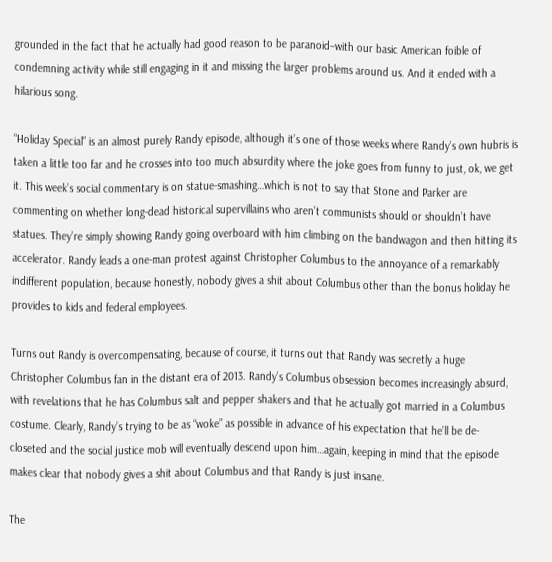grounded in the fact that he actually had good reason to be paranoid–with our basic American foible of condemning activity while still engaging in it and missing the larger problems around us. And it ended with a hilarious song.

“Holiday Special” is an almost purely Randy episode, although it’s one of those weeks where Randy’s own hubris is taken a little too far and he crosses into too much absurdity where the joke goes from funny to just, ok, we get it. This week’s social commentary is on statue-smashing…which is not to say that Stone and Parker are commenting on whether long-dead historical supervillains who aren’t communists should or shouldn’t have statues. They’re simply showing Randy going overboard with him climbing on the bandwagon and then hitting its accelerator. Randy leads a one-man protest against Christopher Columbus to the annoyance of a remarkably indifferent population, because honestly, nobody gives a shit about Columbus other than the bonus holiday he provides to kids and federal employees.

Turns out Randy is overcompensating, because of course, it turns out that Randy was secretly a huge Christopher Columbus fan in the distant era of 2013. Randy’s Columbus obsession becomes increasingly absurd, with revelations that he has Columbus salt and pepper shakers and that he actually got married in a Columbus costume. Clearly, Randy’s trying to be as “woke” as possible in advance of his expectation that he’ll be de-closeted and the social justice mob will eventually descend upon him…again, keeping in mind that the episode makes clear that nobody gives a shit about Columbus and that Randy is just insane.

The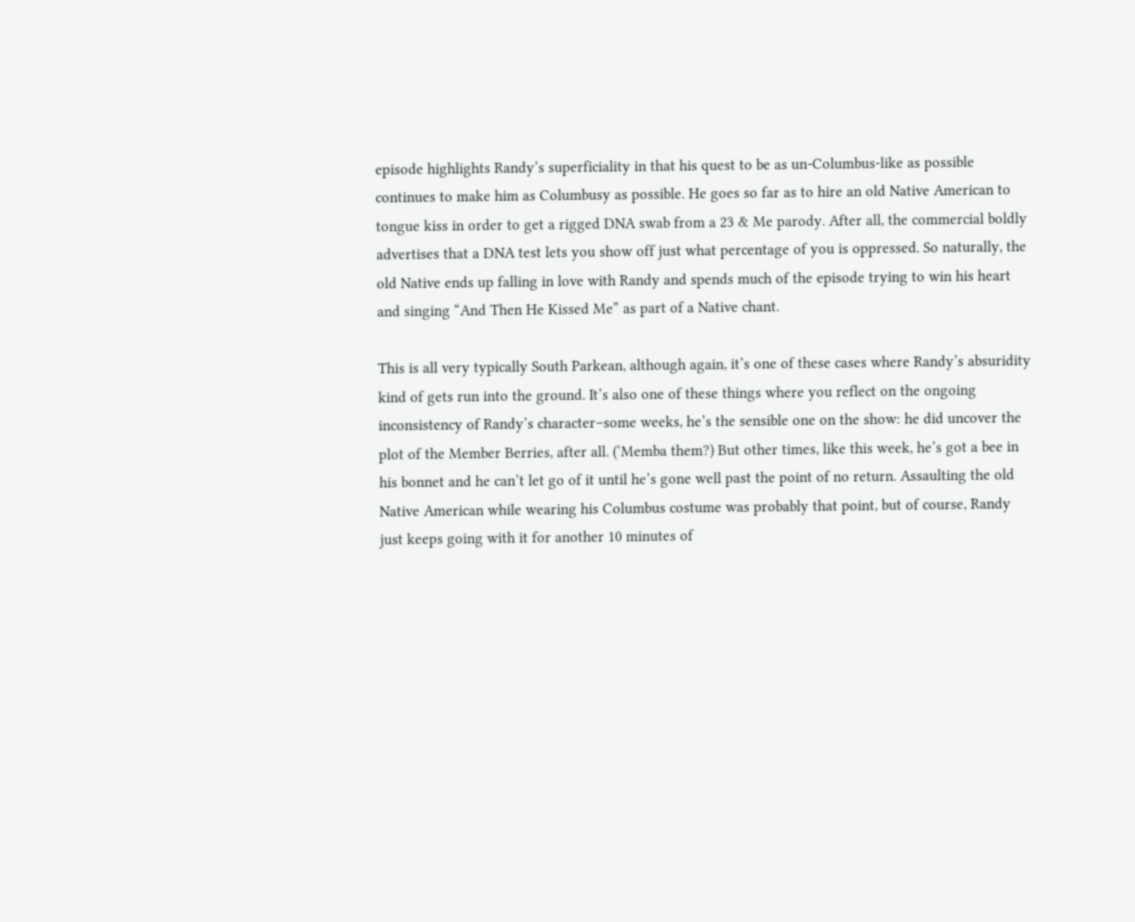episode highlights Randy’s superficiality in that his quest to be as un-Columbus-like as possible continues to make him as Columbusy as possible. He goes so far as to hire an old Native American to tongue kiss in order to get a rigged DNA swab from a 23 & Me parody. After all, the commercial boldly advertises that a DNA test lets you show off just what percentage of you is oppressed. So naturally, the old Native ends up falling in love with Randy and spends much of the episode trying to win his heart and singing “And Then He Kissed Me” as part of a Native chant.

This is all very typically South Parkean, although again, it’s one of these cases where Randy’s absuridity kind of gets run into the ground. It’s also one of these things where you reflect on the ongoing inconsistency of Randy’s character–some weeks, he’s the sensible one on the show: he did uncover the plot of the Member Berries, after all. (‘Memba them?) But other times, like this week, he’s got a bee in his bonnet and he can’t let go of it until he’s gone well past the point of no return. Assaulting the old Native American while wearing his Columbus costume was probably that point, but of course, Randy just keeps going with it for another 10 minutes of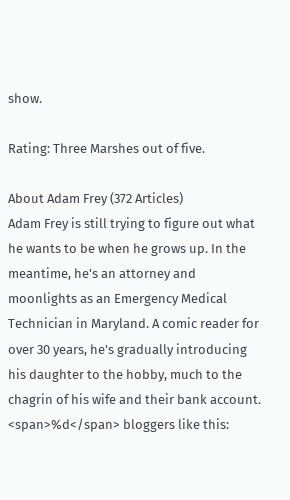show.

Rating: Three Marshes out of five.

About Adam Frey (372 Articles)
Adam Frey is still trying to figure out what he wants to be when he grows up. In the meantime, he's an attorney and moonlights as an Emergency Medical Technician in Maryland. A comic reader for over 30 years, he's gradually introducing his daughter to the hobby, much to the chagrin of his wife and their bank account.
<span>%d</span> bloggers like this: